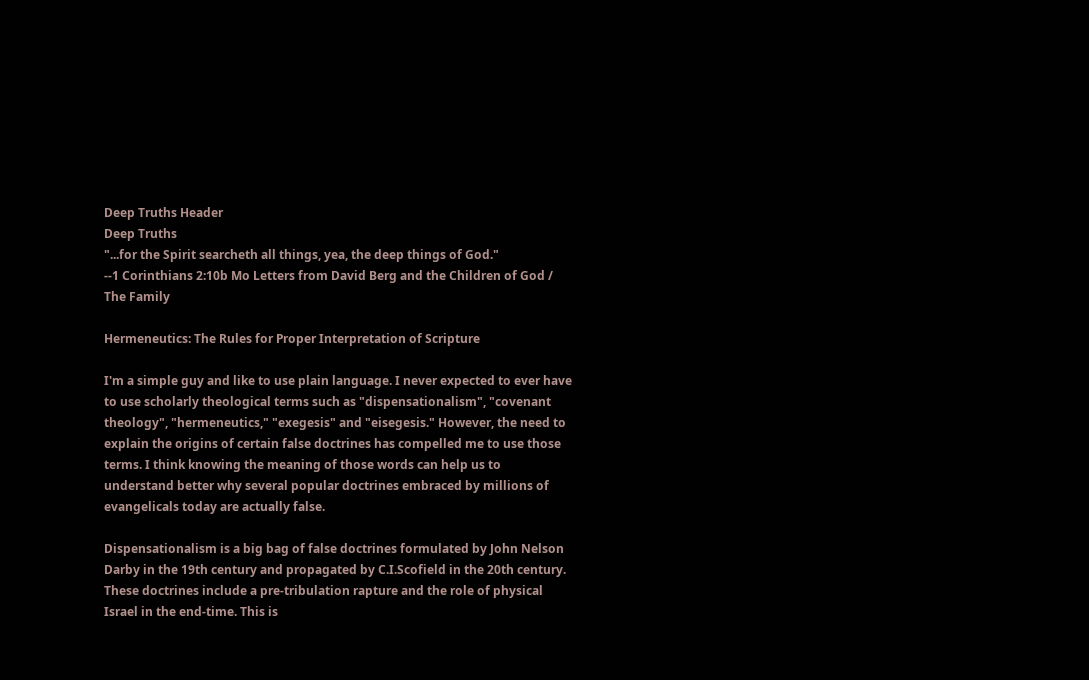Deep Truths Header
Deep Truths
"...for the Spirit searcheth all things, yea, the deep things of God."
--1 Corinthians 2:10b Mo Letters from David Berg and the Children of God / The Family

Hermeneutics: The Rules for Proper Interpretation of Scripture

I'm a simple guy and like to use plain language. I never expected to ever have to use scholarly theological terms such as "dispensationalism", "covenant theology", "hermeneutics," "exegesis" and "eisegesis." However, the need to explain the origins of certain false doctrines has compelled me to use those terms. I think knowing the meaning of those words can help us to understand better why several popular doctrines embraced by millions of evangelicals today are actually false.

Dispensationalism is a big bag of false doctrines formulated by John Nelson Darby in the 19th century and propagated by C.I.Scofield in the 20th century. These doctrines include a pre-tribulation rapture and the role of physical Israel in the end-time. This is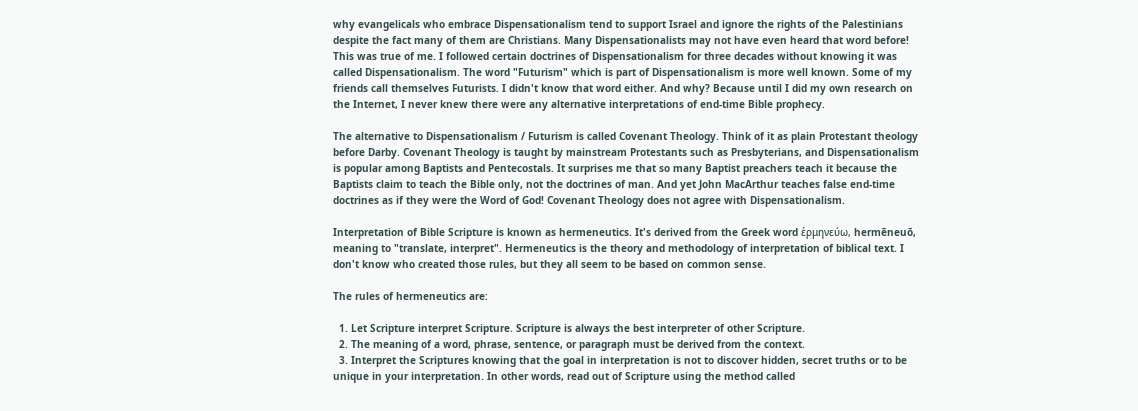why evangelicals who embrace Dispensationalism tend to support Israel and ignore the rights of the Palestinians despite the fact many of them are Christians. Many Dispensationalists may not have even heard that word before! This was true of me. I followed certain doctrines of Dispensationalism for three decades without knowing it was called Dispensationalism. The word "Futurism" which is part of Dispensationalism is more well known. Some of my friends call themselves Futurists. I didn't know that word either. And why? Because until I did my own research on the Internet, I never knew there were any alternative interpretations of end-time Bible prophecy.

The alternative to Dispensationalism / Futurism is called Covenant Theology. Think of it as plain Protestant theology before Darby. Covenant Theology is taught by mainstream Protestants such as Presbyterians, and Dispensationalism is popular among Baptists and Pentecostals. It surprises me that so many Baptist preachers teach it because the Baptists claim to teach the Bible only, not the doctrines of man. And yet John MacArthur teaches false end-time doctrines as if they were the Word of God! Covenant Theology does not agree with Dispensationalism.

Interpretation of Bible Scripture is known as hermeneutics. It's derived from the Greek word ἑρμηνεύω, hermēneuō, meaning to "translate, interpret". Hermeneutics is the theory and methodology of interpretation of biblical text. I don't know who created those rules, but they all seem to be based on common sense.

The rules of hermeneutics are:

  1. Let Scripture interpret Scripture. Scripture is always the best interpreter of other Scripture.
  2. The meaning of a word, phrase, sentence, or paragraph must be derived from the context.
  3. Interpret the Scriptures knowing that the goal in interpretation is not to discover hidden, secret truths or to be unique in your interpretation. In other words, read out of Scripture using the method called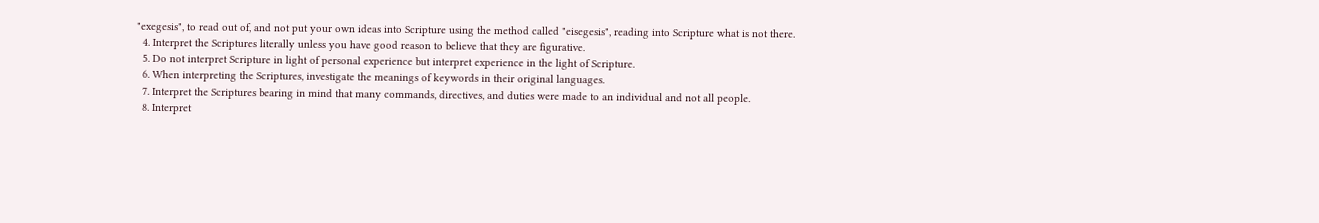"exegesis", to read out of, and not put your own ideas into Scripture using the method called "eisegesis", reading into Scripture what is not there.
  4. Interpret the Scriptures literally unless you have good reason to believe that they are figurative.
  5. Do not interpret Scripture in light of personal experience but interpret experience in the light of Scripture.
  6. When interpreting the Scriptures, investigate the meanings of keywords in their original languages.
  7. Interpret the Scriptures bearing in mind that many commands, directives, and duties were made to an individual and not all people.
  8. Interpret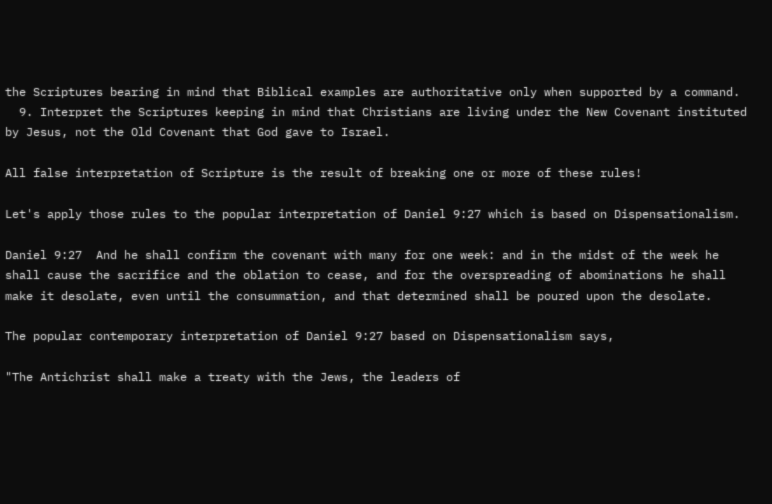the Scriptures bearing in mind that Biblical examples are authoritative only when supported by a command.
  9. Interpret the Scriptures keeping in mind that Christians are living under the New Covenant instituted by Jesus, not the Old Covenant that God gave to Israel.

All false interpretation of Scripture is the result of breaking one or more of these rules!

Let's apply those rules to the popular interpretation of Daniel 9:27 which is based on Dispensationalism.

Daniel 9:27  And he shall confirm the covenant with many for one week: and in the midst of the week he shall cause the sacrifice and the oblation to cease, and for the overspreading of abominations he shall make it desolate, even until the consummation, and that determined shall be poured upon the desolate.

The popular contemporary interpretation of Daniel 9:27 based on Dispensationalism says,

"The Antichrist shall make a treaty with the Jews, the leaders of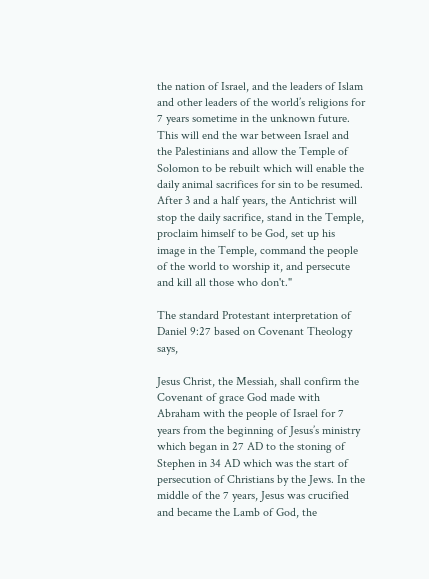the nation of Israel, and the leaders of Islam and other leaders of the world’s religions for 7 years sometime in the unknown future. This will end the war between Israel and the Palestinians and allow the Temple of Solomon to be rebuilt which will enable the daily animal sacrifices for sin to be resumed. After 3 and a half years, the Antichrist will stop the daily sacrifice, stand in the Temple, proclaim himself to be God, set up his image in the Temple, command the people of the world to worship it, and persecute and kill all those who don't."

The standard Protestant interpretation of Daniel 9:27 based on Covenant Theology says,

Jesus Christ, the Messiah, shall confirm the Covenant of grace God made with Abraham with the people of Israel for 7 years from the beginning of Jesus’s ministry which began in 27 AD to the stoning of Stephen in 34 AD which was the start of persecution of Christians by the Jews. In the middle of the 7 years, Jesus was crucified and became the Lamb of God, the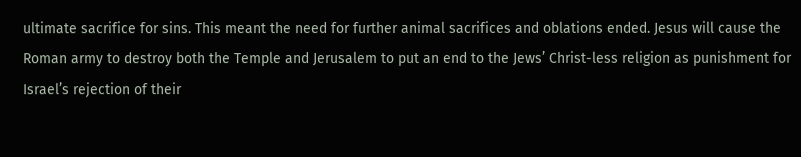ultimate sacrifice for sins. This meant the need for further animal sacrifices and oblations ended. Jesus will cause the Roman army to destroy both the Temple and Jerusalem to put an end to the Jews’ Christ-less religion as punishment for Israel’s rejection of their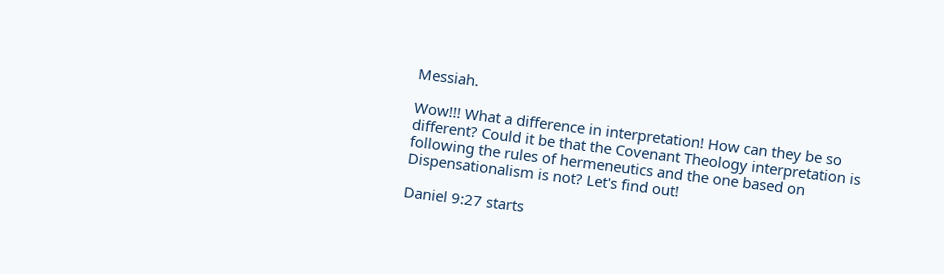Messiah.

Wow!!! What a difference in interpretation! How can they be so different? Could it be that the Covenant Theology interpretation is following the rules of hermeneutics and the one based on Dispensationalism is not? Let's find out!

Daniel 9:27 starts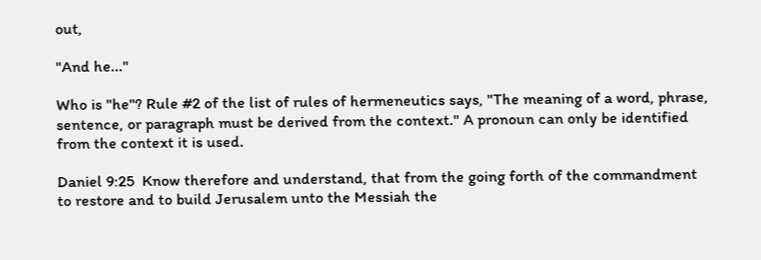out,

"And he..."

Who is "he"? Rule #2 of the list of rules of hermeneutics says, "The meaning of a word, phrase, sentence, or paragraph must be derived from the context." A pronoun can only be identified from the context it is used.

Daniel 9:25  Know therefore and understand, that from the going forth of the commandment to restore and to build Jerusalem unto the Messiah the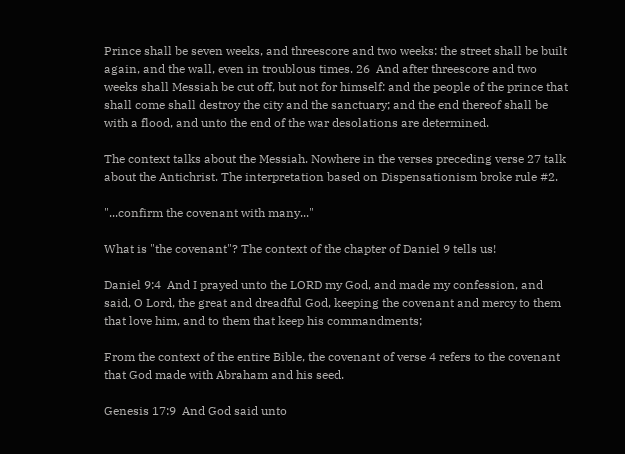Prince shall be seven weeks, and threescore and two weeks: the street shall be built again, and the wall, even in troublous times. 26  And after threescore and two weeks shall Messiah be cut off, but not for himself: and the people of the prince that shall come shall destroy the city and the sanctuary; and the end thereof shall be with a flood, and unto the end of the war desolations are determined.

The context talks about the Messiah. Nowhere in the verses preceding verse 27 talk about the Antichrist. The interpretation based on Dispensationism broke rule #2.

"...confirm the covenant with many..."

What is "the covenant"? The context of the chapter of Daniel 9 tells us!

Daniel 9:4  And I prayed unto the LORD my God, and made my confession, and said, O Lord, the great and dreadful God, keeping the covenant and mercy to them that love him, and to them that keep his commandments;

From the context of the entire Bible, the covenant of verse 4 refers to the covenant that God made with Abraham and his seed.

Genesis 17:9  And God said unto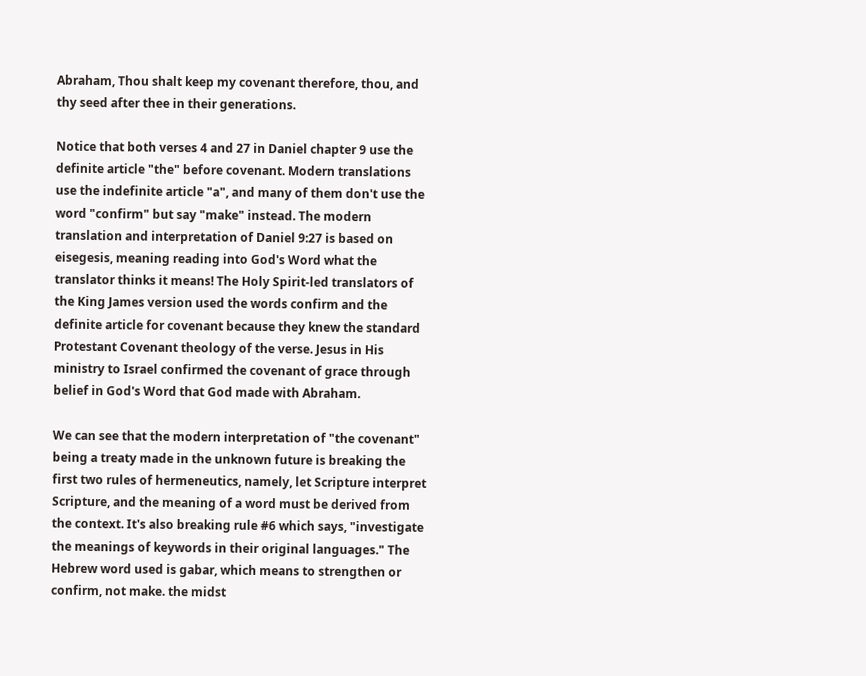Abraham, Thou shalt keep my covenant therefore, thou, and thy seed after thee in their generations.

Notice that both verses 4 and 27 in Daniel chapter 9 use the definite article "the" before covenant. Modern translations use the indefinite article "a", and many of them don't use the word "confirm" but say "make" instead. The modern translation and interpretation of Daniel 9:27 is based on eisegesis, meaning reading into God's Word what the translator thinks it means! The Holy Spirit-led translators of the King James version used the words confirm and the definite article for covenant because they knew the standard Protestant Covenant theology of the verse. Jesus in His ministry to Israel confirmed the covenant of grace through belief in God's Word that God made with Abraham.

We can see that the modern interpretation of "the covenant" being a treaty made in the unknown future is breaking the first two rules of hermeneutics, namely, let Scripture interpret Scripture, and the meaning of a word must be derived from the context. It's also breaking rule #6 which says, "investigate the meanings of keywords in their original languages." The Hebrew word used is gabar, which means to strengthen or confirm, not make. the midst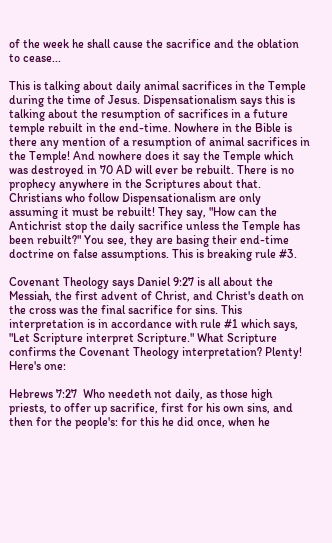of the week he shall cause the sacrifice and the oblation to cease...

This is talking about daily animal sacrifices in the Temple during the time of Jesus. Dispensationalism says this is talking about the resumption of sacrifices in a future temple rebuilt in the end-time. Nowhere in the Bible is there any mention of a resumption of animal sacrifices in the Temple! And nowhere does it say the Temple which was destroyed in 70 AD will ever be rebuilt. There is no prophecy anywhere in the Scriptures about that. Christians who follow Dispensationalism are only assuming it must be rebuilt! They say, "How can the Antichrist stop the daily sacrifice unless the Temple has been rebuilt?" You see, they are basing their end-time doctrine on false assumptions. This is breaking rule #3.

Covenant Theology says Daniel 9:27 is all about the Messiah, the first advent of Christ, and Christ's death on the cross was the final sacrifice for sins. This interpretation is in accordance with rule #1 which says, "Let Scripture interpret Scripture." What Scripture confirms the Covenant Theology interpretation? Plenty! Here's one:

Hebrews 7:27  Who needeth not daily, as those high priests, to offer up sacrifice, first for his own sins, and then for the people's: for this he did once, when he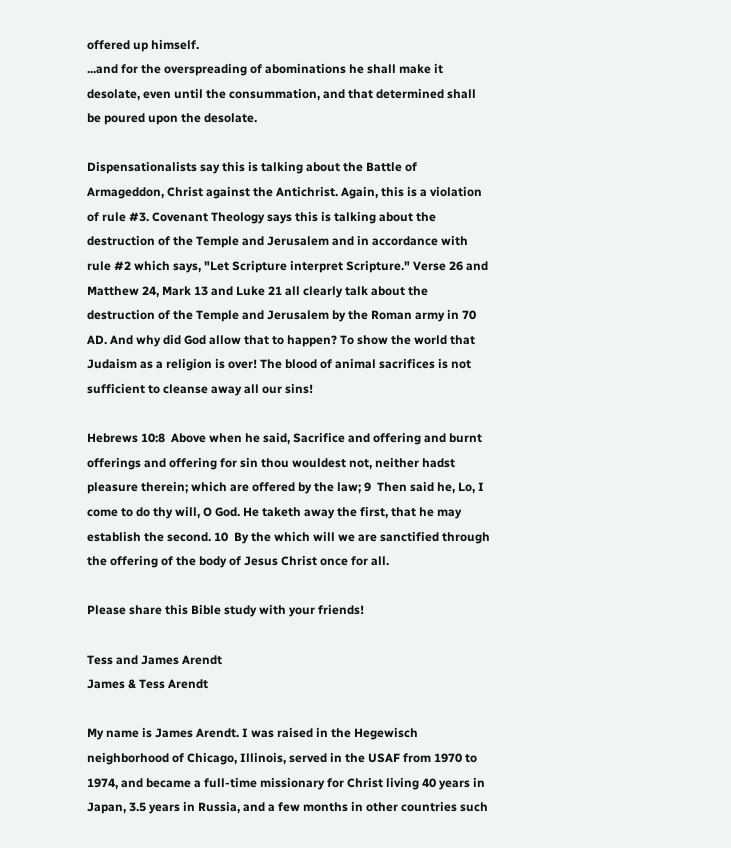offered up himself.
...and for the overspreading of abominations he shall make it desolate, even until the consummation, and that determined shall be poured upon the desolate.

Dispensationalists say this is talking about the Battle of Armageddon, Christ against the Antichrist. Again, this is a violation of rule #3. Covenant Theology says this is talking about the destruction of the Temple and Jerusalem and in accordance with rule #2 which says, "Let Scripture interpret Scripture." Verse 26 and Matthew 24, Mark 13 and Luke 21 all clearly talk about the destruction of the Temple and Jerusalem by the Roman army in 70 AD. And why did God allow that to happen? To show the world that Judaism as a religion is over! The blood of animal sacrifices is not sufficient to cleanse away all our sins!

Hebrews 10:8  Above when he said, Sacrifice and offering and burnt offerings and offering for sin thou wouldest not, neither hadst pleasure therein; which are offered by the law; 9  Then said he, Lo, I come to do thy will, O God. He taketh away the first, that he may establish the second. 10  By the which will we are sanctified through the offering of the body of Jesus Christ once for all.

Please share this Bible study with your friends!

Tess and James Arendt
James & Tess Arendt

My name is James Arendt. I was raised in the Hegewisch neighborhood of Chicago, Illinois, served in the USAF from 1970 to 1974, and became a full-time missionary for Christ living 40 years in Japan, 3.5 years in Russia, and a few months in other countries such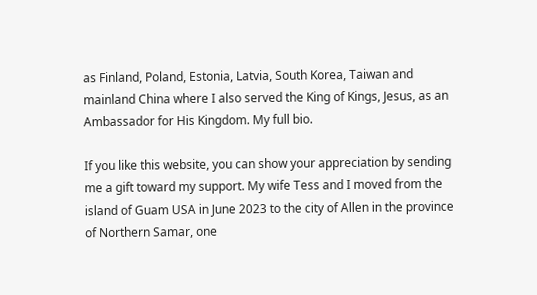as Finland, Poland, Estonia, Latvia, South Korea, Taiwan and mainland China where I also served the King of Kings, Jesus, as an Ambassador for His Kingdom. My full bio.

If you like this website, you can show your appreciation by sending me a gift toward my support. My wife Tess and I moved from the island of Guam USA in June 2023 to the city of Allen in the province of Northern Samar, one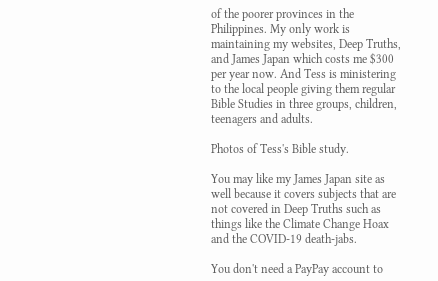of the poorer provinces in the Philippines. My only work is maintaining my websites, Deep Truths, and James Japan which costs me $300 per year now. And Tess is ministering to the local people giving them regular Bible Studies in three groups, children, teenagers and adults.

Photos of Tess's Bible study.

You may like my James Japan site as well because it covers subjects that are not covered in Deep Truths such as things like the Climate Change Hoax and the COVID-19 death-jabs.

You don't need a PayPay account to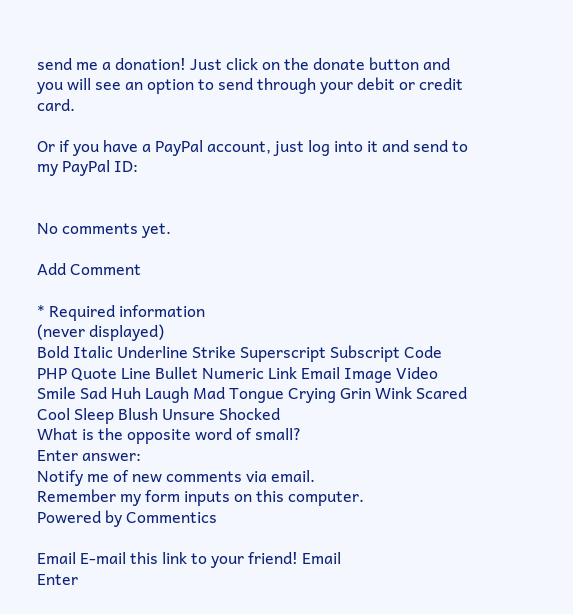send me a donation! Just click on the donate button and you will see an option to send through your debit or credit card.

Or if you have a PayPal account, just log into it and send to my PayPal ID:


No comments yet.

Add Comment

* Required information
(never displayed)
Bold Italic Underline Strike Superscript Subscript Code PHP Quote Line Bullet Numeric Link Email Image Video
Smile Sad Huh Laugh Mad Tongue Crying Grin Wink Scared Cool Sleep Blush Unsure Shocked
What is the opposite word of small?
Enter answer:
Notify me of new comments via email.
Remember my form inputs on this computer.
Powered by Commentics

Email E-mail this link to your friend! Email
Enter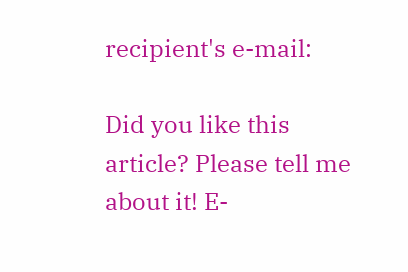recipient's e-mail:

Did you like this article? Please tell me about it! E-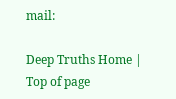mail:

Deep Truths Home | Top of page